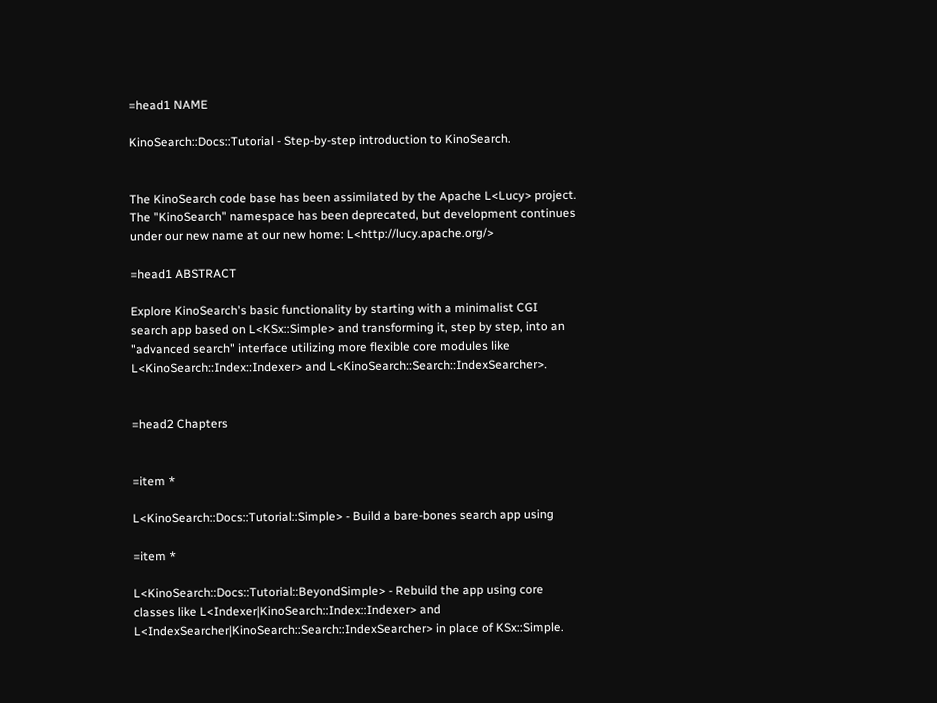=head1 NAME

KinoSearch::Docs::Tutorial - Step-by-step introduction to KinoSearch.


The KinoSearch code base has been assimilated by the Apache L<Lucy> project.
The "KinoSearch" namespace has been deprecated, but development continues
under our new name at our new home: L<http://lucy.apache.org/>

=head1 ABSTRACT

Explore KinoSearch's basic functionality by starting with a minimalist CGI
search app based on L<KSx::Simple> and transforming it, step by step, into an
"advanced search" interface utilizing more flexible core modules like
L<KinoSearch::Index::Indexer> and L<KinoSearch::Search::IndexSearcher>.


=head2 Chapters


=item *

L<KinoSearch::Docs::Tutorial::Simple> - Build a bare-bones search app using

=item *

L<KinoSearch::Docs::Tutorial::BeyondSimple> - Rebuild the app using core
classes like L<Indexer|KinoSearch::Index::Indexer> and
L<IndexSearcher|KinoSearch::Search::IndexSearcher> in place of KSx::Simple.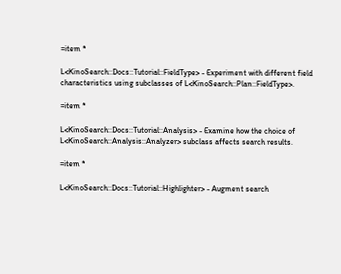=item *

L<KinoSearch::Docs::Tutorial::FieldType> - Experiment with different field
characteristics using subclasses of L<KinoSearch::Plan::FieldType>.

=item *

L<KinoSearch::Docs::Tutorial::Analysis> - Examine how the choice of
L<KinoSearch::Analysis::Analyzer> subclass affects search results.

=item *

L<KinoSearch::Docs::Tutorial::Highlighter> - Augment search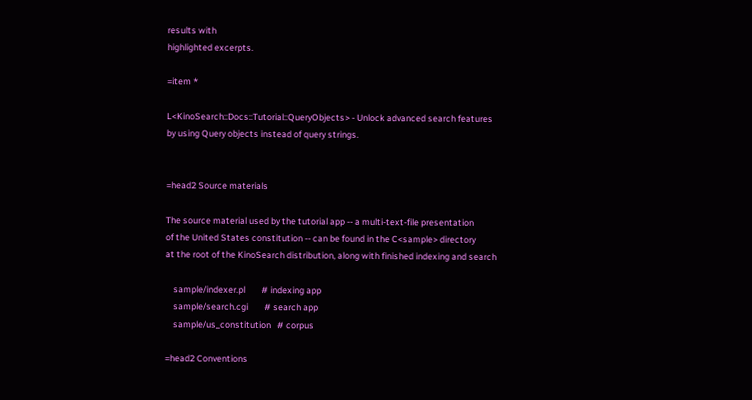results with
highlighted excerpts.

=item *

L<KinoSearch::Docs::Tutorial::QueryObjects> - Unlock advanced search features
by using Query objects instead of query strings.


=head2 Source materials

The source material used by the tutorial app -- a multi-text-file presentation
of the United States constitution -- can be found in the C<sample> directory
at the root of the KinoSearch distribution, along with finished indexing and search

    sample/indexer.pl        # indexing app
    sample/search.cgi        # search app
    sample/us_constitution   # corpus

=head2 Conventions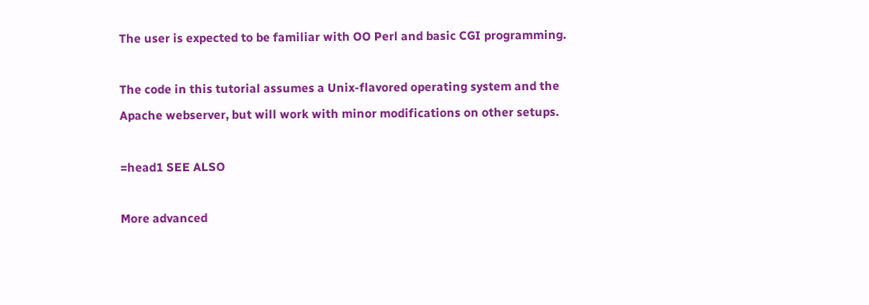The user is expected to be familiar with OO Perl and basic CGI programming.

The code in this tutorial assumes a Unix-flavored operating system and the
Apache webserver, but will work with minor modifications on other setups.

=head1 SEE ALSO

More advanced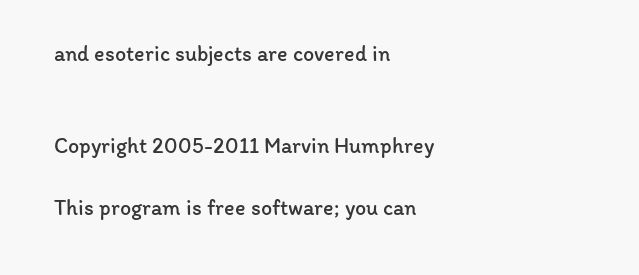and esoteric subjects are covered in


Copyright 2005-2011 Marvin Humphrey

This program is free software; you can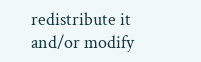redistribute it and/or modify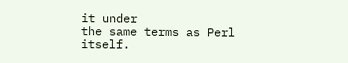it under
the same terms as Perl itself.